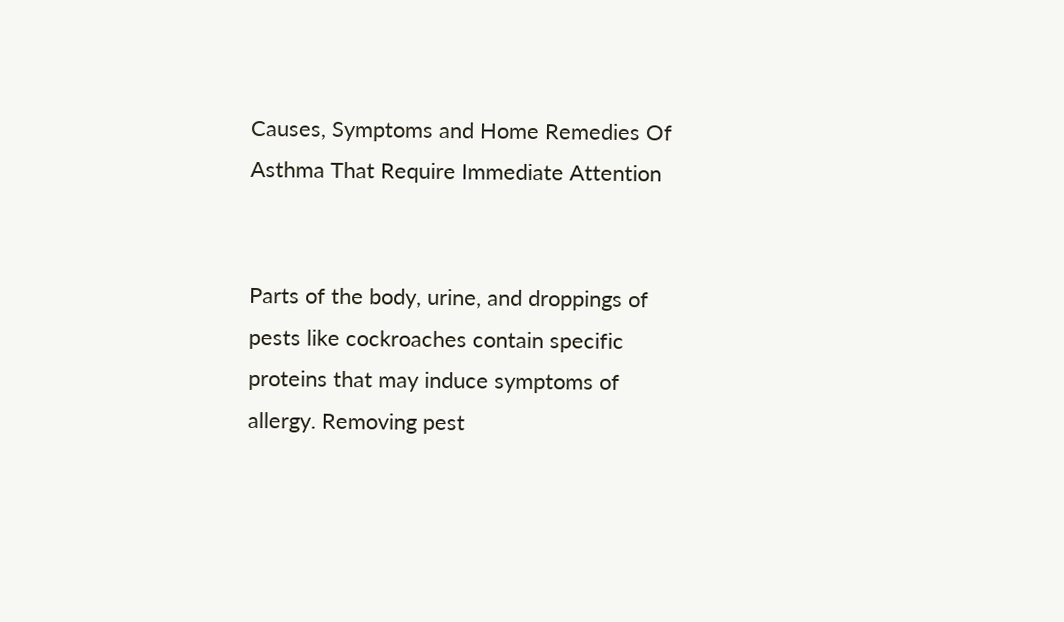Causes, Symptoms and Home Remedies Of Asthma That Require Immediate Attention


Parts of the body, urine, and droppings of pests like cockroaches contain specific proteins that may induce symptoms of allergy. Removing pest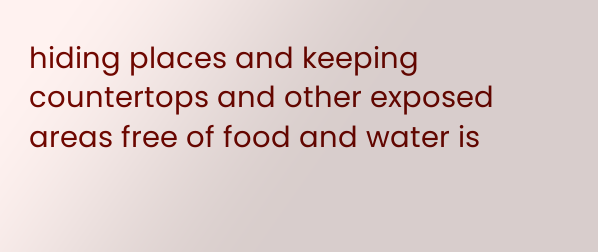hiding places and keeping countertops and other exposed areas free of food and water is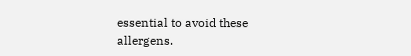essential to avoid these allergens.